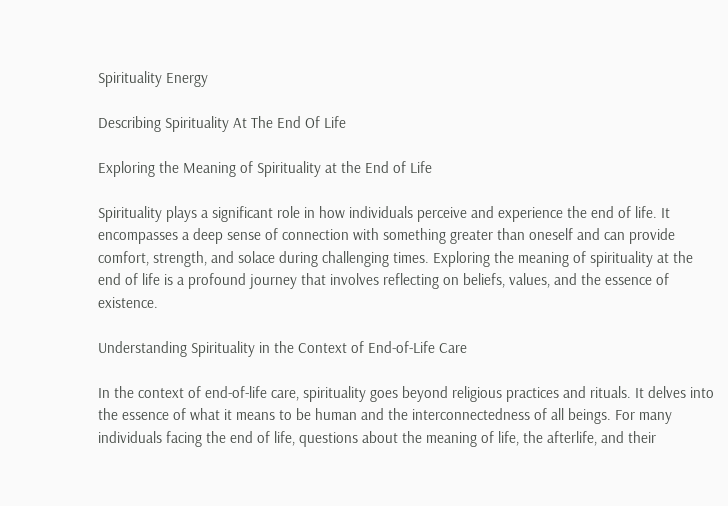Spirituality Energy

Describing Spirituality At The End Of Life

Exploring the Meaning of Spirituality at the End of Life

Spirituality plays a significant role in how individuals perceive and experience the end of life. It encompasses a deep sense of connection with something greater than oneself and can provide comfort, strength, and solace during challenging times. Exploring the meaning of spirituality at the end of life is a profound journey that involves reflecting on beliefs, values, and the essence of existence.

Understanding Spirituality in the Context of End-of-Life Care

In the context of end-of-life care, spirituality goes beyond religious practices and rituals. It delves into the essence of what it means to be human and the interconnectedness of all beings. For many individuals facing the end of life, questions about the meaning of life, the afterlife, and their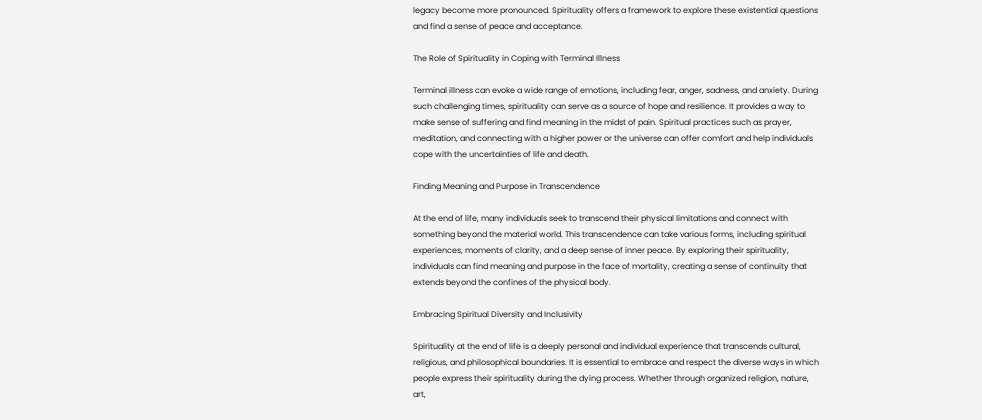legacy become more pronounced. Spirituality offers a framework to explore these existential questions and find a sense of peace and acceptance.

The Role of Spirituality in Coping with Terminal Illness

Terminal illness can evoke a wide range of emotions, including fear, anger, sadness, and anxiety. During such challenging times, spirituality can serve as a source of hope and resilience. It provides a way to make sense of suffering and find meaning in the midst of pain. Spiritual practices such as prayer, meditation, and connecting with a higher power or the universe can offer comfort and help individuals cope with the uncertainties of life and death.

Finding Meaning and Purpose in Transcendence

At the end of life, many individuals seek to transcend their physical limitations and connect with something beyond the material world. This transcendence can take various forms, including spiritual experiences, moments of clarity, and a deep sense of inner peace. By exploring their spirituality, individuals can find meaning and purpose in the face of mortality, creating a sense of continuity that extends beyond the confines of the physical body.

Embracing Spiritual Diversity and Inclusivity

Spirituality at the end of life is a deeply personal and individual experience that transcends cultural, religious, and philosophical boundaries. It is essential to embrace and respect the diverse ways in which people express their spirituality during the dying process. Whether through organized religion, nature, art,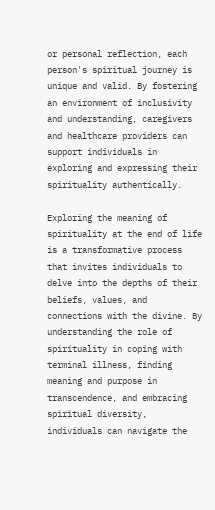or personal reflection, each person's spiritual journey is unique and valid. By fostering an environment of inclusivity and understanding, caregivers and healthcare providers can support individuals in exploring and expressing their spirituality authentically.

Exploring the meaning of spirituality at the end of life is a transformative process that invites individuals to delve into the depths of their beliefs, values, and connections with the divine. By understanding the role of spirituality in coping with terminal illness, finding meaning and purpose in transcendence, and embracing spiritual diversity, individuals can navigate the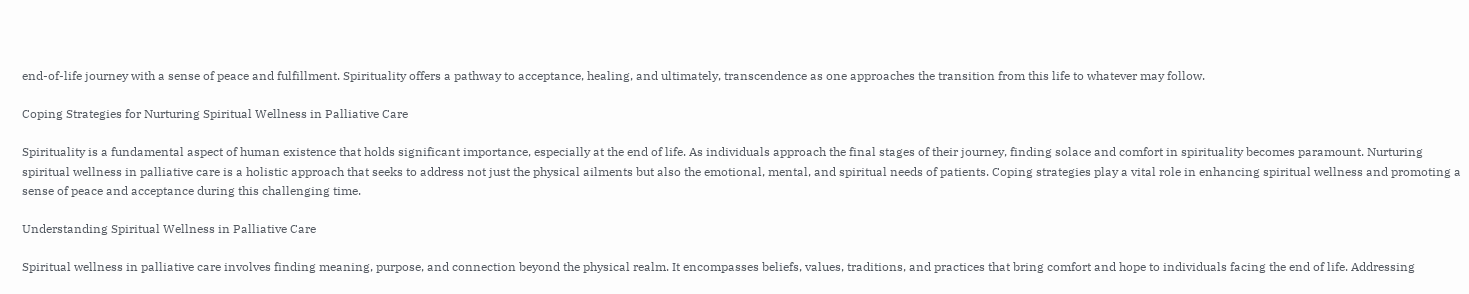end-of-life journey with a sense of peace and fulfillment. Spirituality offers a pathway to acceptance, healing, and ultimately, transcendence as one approaches the transition from this life to whatever may follow.

Coping Strategies for Nurturing Spiritual Wellness in Palliative Care

Spirituality is a fundamental aspect of human existence that holds significant importance, especially at the end of life. As individuals approach the final stages of their journey, finding solace and comfort in spirituality becomes paramount. Nurturing spiritual wellness in palliative care is a holistic approach that seeks to address not just the physical ailments but also the emotional, mental, and spiritual needs of patients. Coping strategies play a vital role in enhancing spiritual wellness and promoting a sense of peace and acceptance during this challenging time.

Understanding Spiritual Wellness in Palliative Care

Spiritual wellness in palliative care involves finding meaning, purpose, and connection beyond the physical realm. It encompasses beliefs, values, traditions, and practices that bring comfort and hope to individuals facing the end of life. Addressing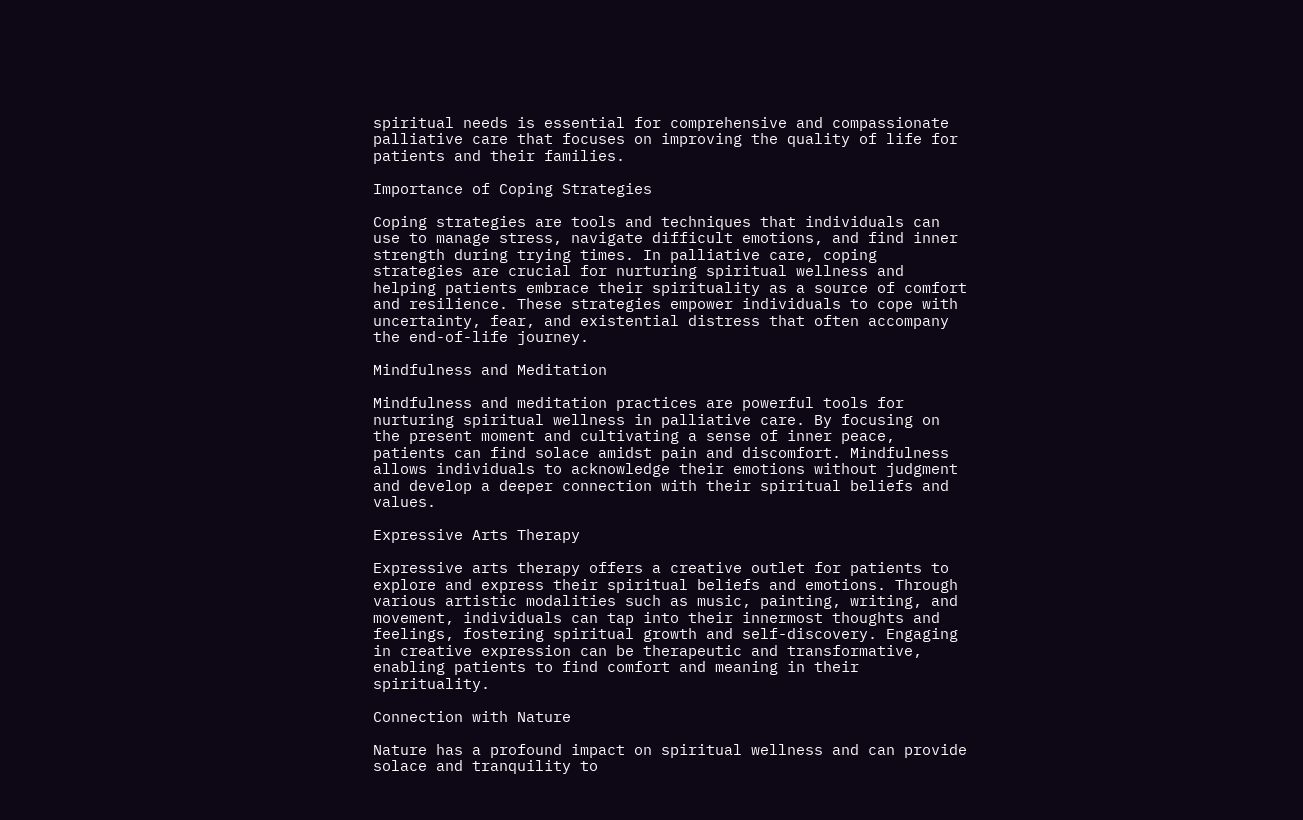spiritual needs is essential for comprehensive and compassionate palliative care that focuses on improving the quality of life for patients and their families.

Importance of Coping Strategies

Coping strategies are tools and techniques that individuals can use to manage stress, navigate difficult emotions, and find inner strength during trying times. In palliative care, coping strategies are crucial for nurturing spiritual wellness and helping patients embrace their spirituality as a source of comfort and resilience. These strategies empower individuals to cope with uncertainty, fear, and existential distress that often accompany the end-of-life journey.

Mindfulness and Meditation

Mindfulness and meditation practices are powerful tools for nurturing spiritual wellness in palliative care. By focusing on the present moment and cultivating a sense of inner peace, patients can find solace amidst pain and discomfort. Mindfulness allows individuals to acknowledge their emotions without judgment and develop a deeper connection with their spiritual beliefs and values.

Expressive Arts Therapy

Expressive arts therapy offers a creative outlet for patients to explore and express their spiritual beliefs and emotions. Through various artistic modalities such as music, painting, writing, and movement, individuals can tap into their innermost thoughts and feelings, fostering spiritual growth and self-discovery. Engaging in creative expression can be therapeutic and transformative, enabling patients to find comfort and meaning in their spirituality.

Connection with Nature

Nature has a profound impact on spiritual wellness and can provide solace and tranquility to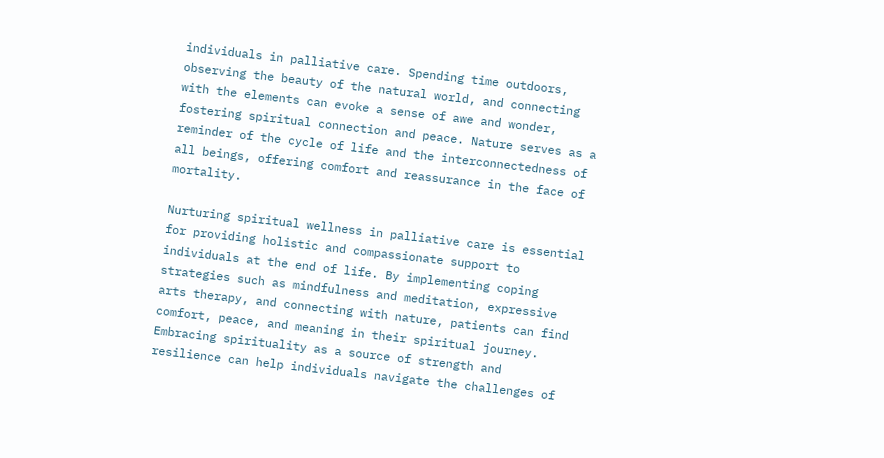individuals in palliative care. Spending time outdoors, observing the beauty of the natural world, and connecting with the elements can evoke a sense of awe and wonder, fostering spiritual connection and peace. Nature serves as a reminder of the cycle of life and the interconnectedness of all beings, offering comfort and reassurance in the face of mortality.

Nurturing spiritual wellness in palliative care is essential for providing holistic and compassionate support to individuals at the end of life. By implementing coping strategies such as mindfulness and meditation, expressive arts therapy, and connecting with nature, patients can find comfort, peace, and meaning in their spiritual journey. Embracing spirituality as a source of strength and resilience can help individuals navigate the challenges of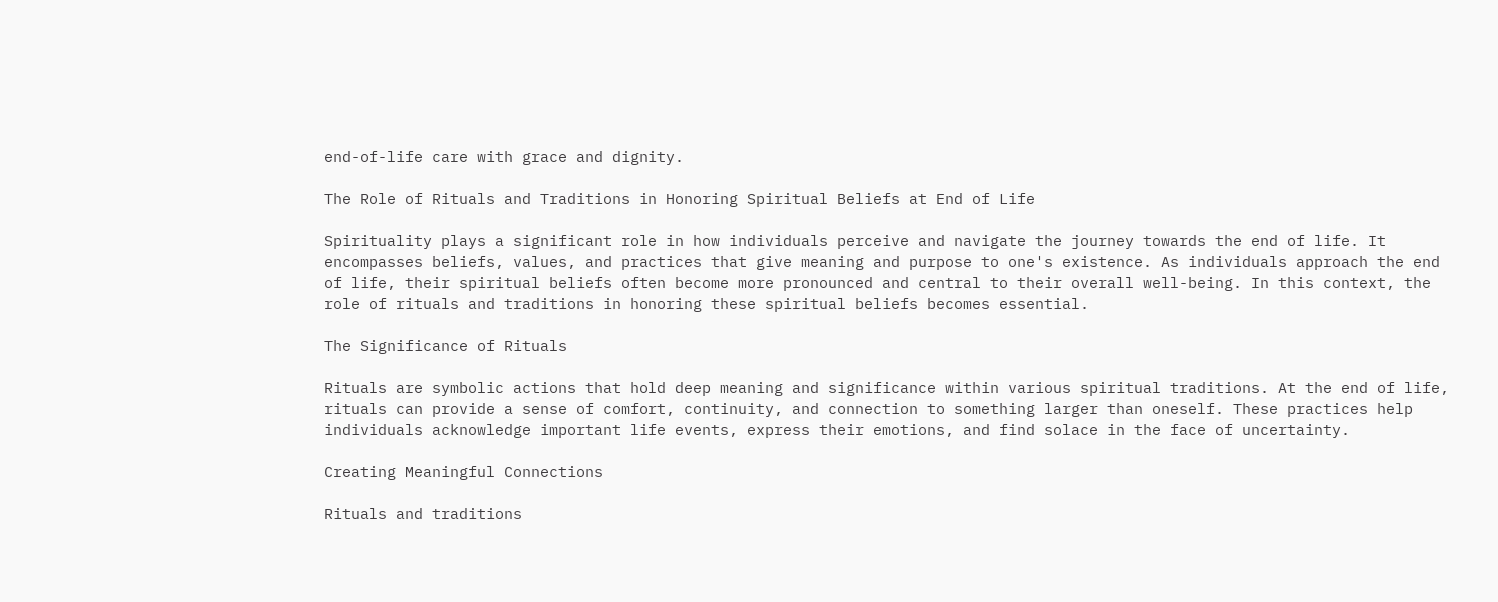end-of-life care with grace and dignity.

The Role of Rituals and Traditions in Honoring Spiritual Beliefs at End of Life

Spirituality plays a significant role in how individuals perceive and navigate the journey towards the end of life. It encompasses beliefs, values, and practices that give meaning and purpose to one's existence. As individuals approach the end of life, their spiritual beliefs often become more pronounced and central to their overall well-being. In this context, the role of rituals and traditions in honoring these spiritual beliefs becomes essential.

The Significance of Rituals

Rituals are symbolic actions that hold deep meaning and significance within various spiritual traditions. At the end of life, rituals can provide a sense of comfort, continuity, and connection to something larger than oneself. These practices help individuals acknowledge important life events, express their emotions, and find solace in the face of uncertainty.

Creating Meaningful Connections

Rituals and traditions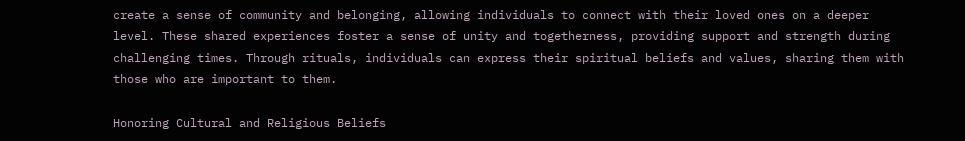create a sense of community and belonging, allowing individuals to connect with their loved ones on a deeper level. These shared experiences foster a sense of unity and togetherness, providing support and strength during challenging times. Through rituals, individuals can express their spiritual beliefs and values, sharing them with those who are important to them.

Honoring Cultural and Religious Beliefs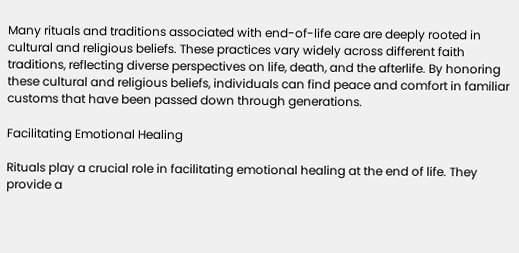Many rituals and traditions associated with end-of-life care are deeply rooted in cultural and religious beliefs. These practices vary widely across different faith traditions, reflecting diverse perspectives on life, death, and the afterlife. By honoring these cultural and religious beliefs, individuals can find peace and comfort in familiar customs that have been passed down through generations.

Facilitating Emotional Healing

Rituals play a crucial role in facilitating emotional healing at the end of life. They provide a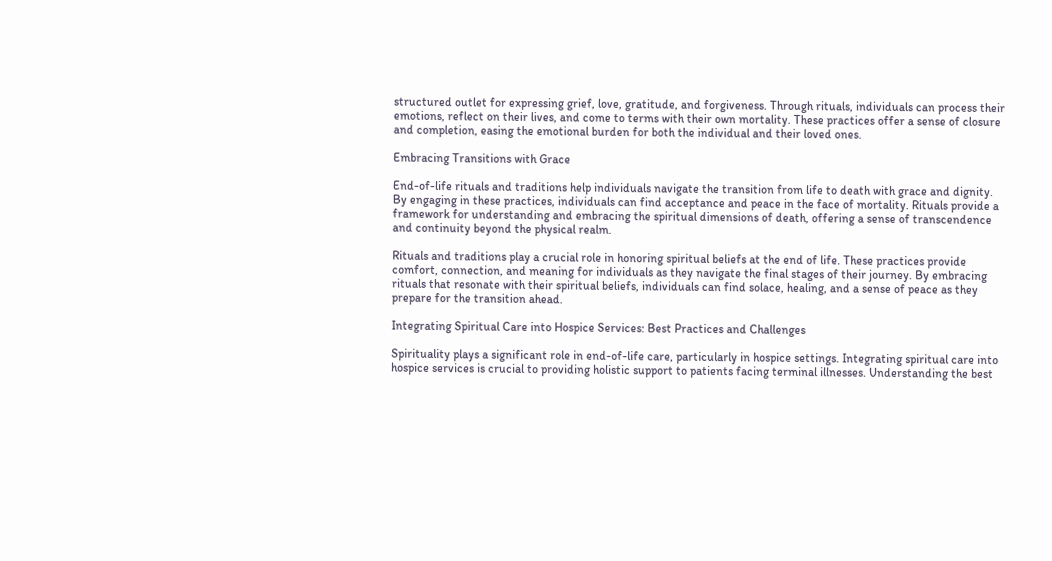structured outlet for expressing grief, love, gratitude, and forgiveness. Through rituals, individuals can process their emotions, reflect on their lives, and come to terms with their own mortality. These practices offer a sense of closure and completion, easing the emotional burden for both the individual and their loved ones.

Embracing Transitions with Grace

End-of-life rituals and traditions help individuals navigate the transition from life to death with grace and dignity. By engaging in these practices, individuals can find acceptance and peace in the face of mortality. Rituals provide a framework for understanding and embracing the spiritual dimensions of death, offering a sense of transcendence and continuity beyond the physical realm.

Rituals and traditions play a crucial role in honoring spiritual beliefs at the end of life. These practices provide comfort, connection, and meaning for individuals as they navigate the final stages of their journey. By embracing rituals that resonate with their spiritual beliefs, individuals can find solace, healing, and a sense of peace as they prepare for the transition ahead.

Integrating Spiritual Care into Hospice Services: Best Practices and Challenges

Spirituality plays a significant role in end-of-life care, particularly in hospice settings. Integrating spiritual care into hospice services is crucial to providing holistic support to patients facing terminal illnesses. Understanding the best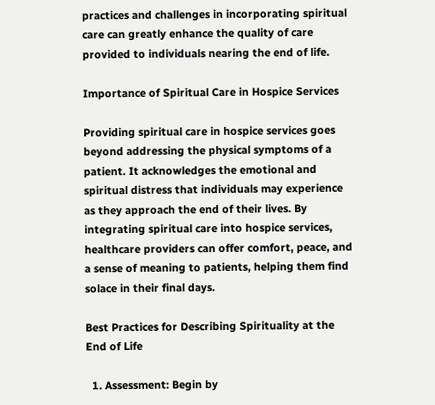practices and challenges in incorporating spiritual care can greatly enhance the quality of care provided to individuals nearing the end of life.

Importance of Spiritual Care in Hospice Services

Providing spiritual care in hospice services goes beyond addressing the physical symptoms of a patient. It acknowledges the emotional and spiritual distress that individuals may experience as they approach the end of their lives. By integrating spiritual care into hospice services, healthcare providers can offer comfort, peace, and a sense of meaning to patients, helping them find solace in their final days.

Best Practices for Describing Spirituality at the End of Life

  1. Assessment: Begin by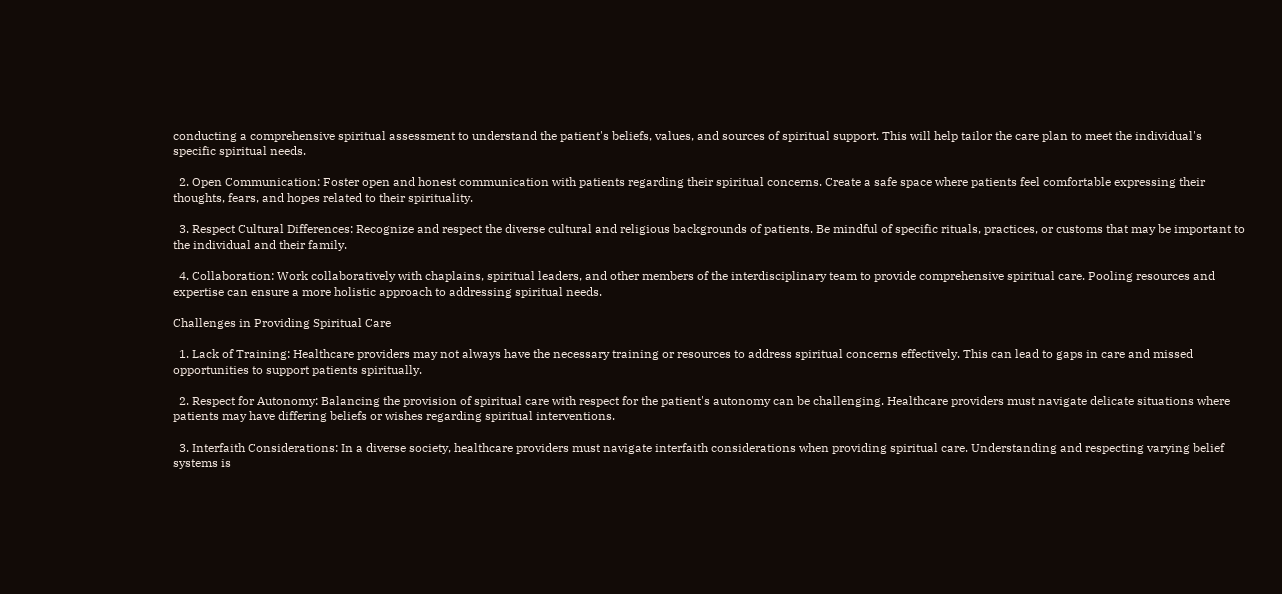conducting a comprehensive spiritual assessment to understand the patient's beliefs, values, and sources of spiritual support. This will help tailor the care plan to meet the individual's specific spiritual needs.

  2. Open Communication: Foster open and honest communication with patients regarding their spiritual concerns. Create a safe space where patients feel comfortable expressing their thoughts, fears, and hopes related to their spirituality.

  3. Respect Cultural Differences: Recognize and respect the diverse cultural and religious backgrounds of patients. Be mindful of specific rituals, practices, or customs that may be important to the individual and their family.

  4. Collaboration: Work collaboratively with chaplains, spiritual leaders, and other members of the interdisciplinary team to provide comprehensive spiritual care. Pooling resources and expertise can ensure a more holistic approach to addressing spiritual needs.

Challenges in Providing Spiritual Care

  1. Lack of Training: Healthcare providers may not always have the necessary training or resources to address spiritual concerns effectively. This can lead to gaps in care and missed opportunities to support patients spiritually.

  2. Respect for Autonomy: Balancing the provision of spiritual care with respect for the patient's autonomy can be challenging. Healthcare providers must navigate delicate situations where patients may have differing beliefs or wishes regarding spiritual interventions.

  3. Interfaith Considerations: In a diverse society, healthcare providers must navigate interfaith considerations when providing spiritual care. Understanding and respecting varying belief systems is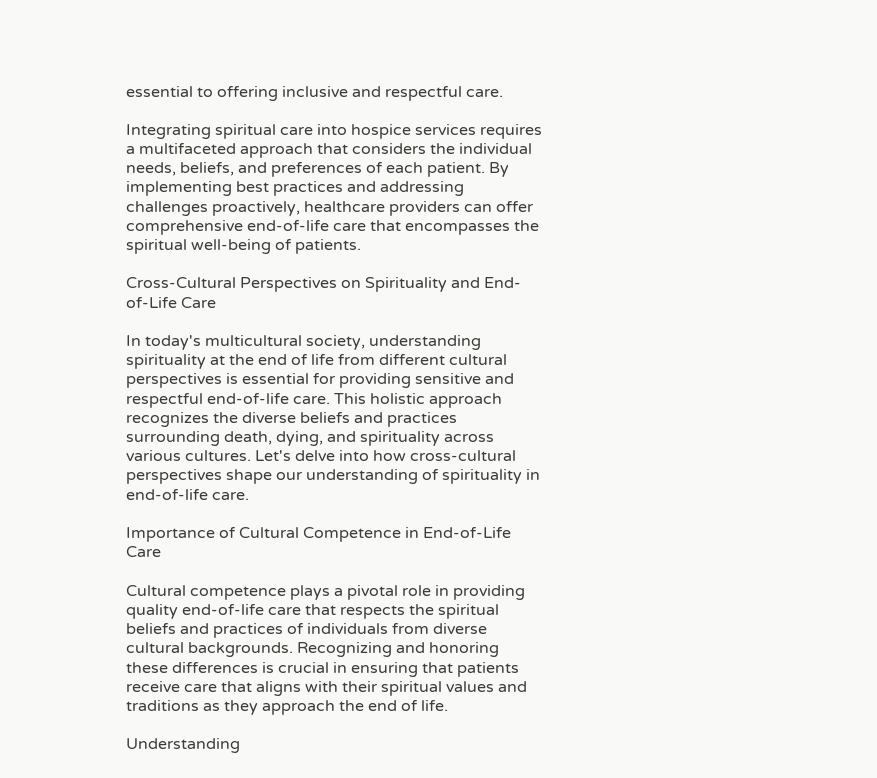essential to offering inclusive and respectful care.

Integrating spiritual care into hospice services requires a multifaceted approach that considers the individual needs, beliefs, and preferences of each patient. By implementing best practices and addressing challenges proactively, healthcare providers can offer comprehensive end-of-life care that encompasses the spiritual well-being of patients.

Cross-Cultural Perspectives on Spirituality and End-of-Life Care

In today's multicultural society, understanding spirituality at the end of life from different cultural perspectives is essential for providing sensitive and respectful end-of-life care. This holistic approach recognizes the diverse beliefs and practices surrounding death, dying, and spirituality across various cultures. Let's delve into how cross-cultural perspectives shape our understanding of spirituality in end-of-life care.

Importance of Cultural Competence in End-of-Life Care

Cultural competence plays a pivotal role in providing quality end-of-life care that respects the spiritual beliefs and practices of individuals from diverse cultural backgrounds. Recognizing and honoring these differences is crucial in ensuring that patients receive care that aligns with their spiritual values and traditions as they approach the end of life.

Understanding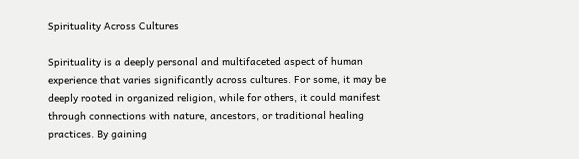Spirituality Across Cultures

Spirituality is a deeply personal and multifaceted aspect of human experience that varies significantly across cultures. For some, it may be deeply rooted in organized religion, while for others, it could manifest through connections with nature, ancestors, or traditional healing practices. By gaining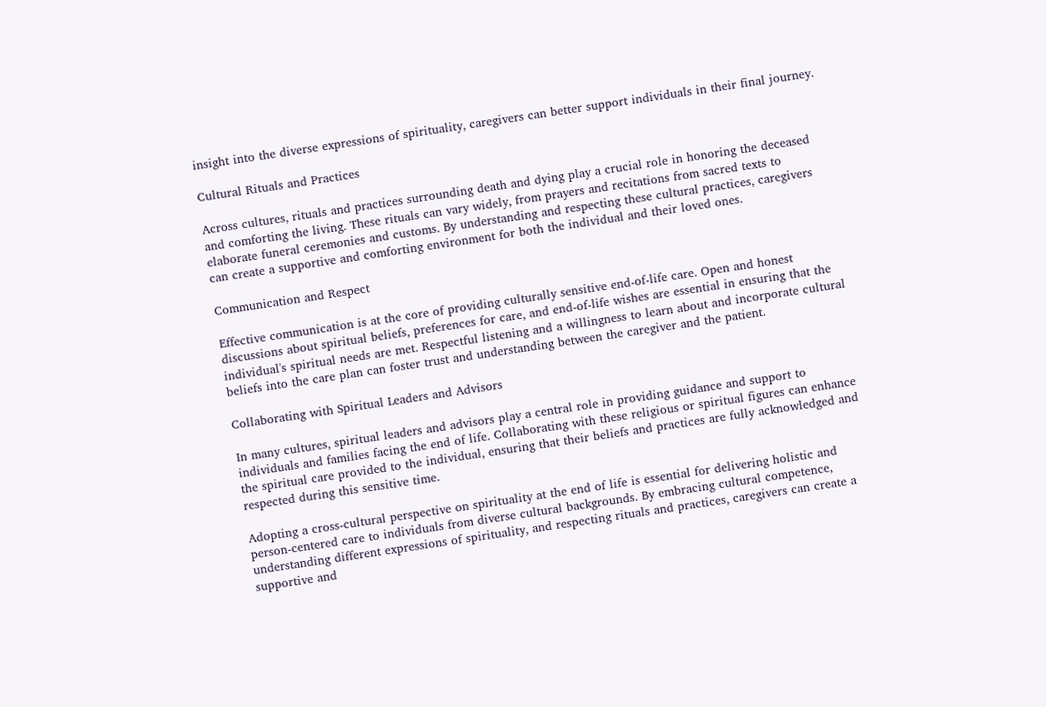insight into the diverse expressions of spirituality, caregivers can better support individuals in their final journey.

Cultural Rituals and Practices

Across cultures, rituals and practices surrounding death and dying play a crucial role in honoring the deceased and comforting the living. These rituals can vary widely, from prayers and recitations from sacred texts to elaborate funeral ceremonies and customs. By understanding and respecting these cultural practices, caregivers can create a supportive and comforting environment for both the individual and their loved ones.

Communication and Respect

Effective communication is at the core of providing culturally sensitive end-of-life care. Open and honest discussions about spiritual beliefs, preferences for care, and end-of-life wishes are essential in ensuring that the individual's spiritual needs are met. Respectful listening and a willingness to learn about and incorporate cultural beliefs into the care plan can foster trust and understanding between the caregiver and the patient.

Collaborating with Spiritual Leaders and Advisors

In many cultures, spiritual leaders and advisors play a central role in providing guidance and support to individuals and families facing the end of life. Collaborating with these religious or spiritual figures can enhance the spiritual care provided to the individual, ensuring that their beliefs and practices are fully acknowledged and respected during this sensitive time.

Adopting a cross-cultural perspective on spirituality at the end of life is essential for delivering holistic and person-centered care to individuals from diverse cultural backgrounds. By embracing cultural competence, understanding different expressions of spirituality, and respecting rituals and practices, caregivers can create a supportive and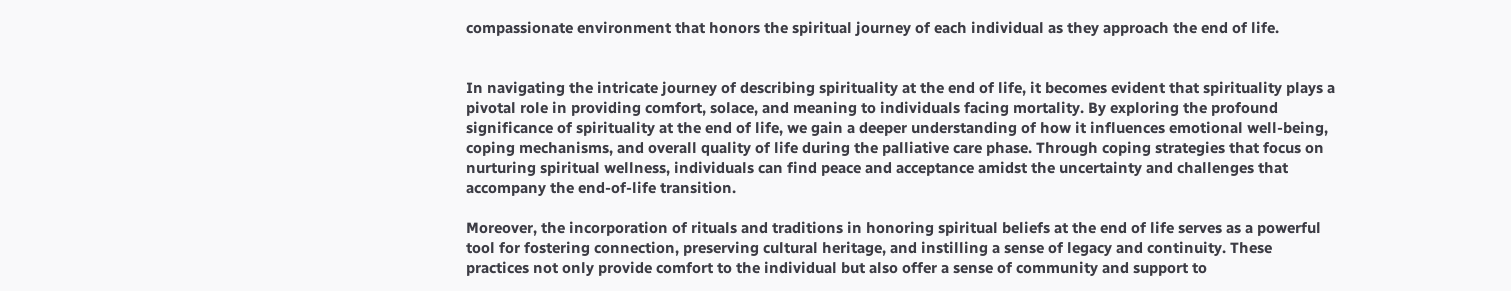compassionate environment that honors the spiritual journey of each individual as they approach the end of life.


In navigating the intricate journey of describing spirituality at the end of life, it becomes evident that spirituality plays a pivotal role in providing comfort, solace, and meaning to individuals facing mortality. By exploring the profound significance of spirituality at the end of life, we gain a deeper understanding of how it influences emotional well-being, coping mechanisms, and overall quality of life during the palliative care phase. Through coping strategies that focus on nurturing spiritual wellness, individuals can find peace and acceptance amidst the uncertainty and challenges that accompany the end-of-life transition.

Moreover, the incorporation of rituals and traditions in honoring spiritual beliefs at the end of life serves as a powerful tool for fostering connection, preserving cultural heritage, and instilling a sense of legacy and continuity. These practices not only provide comfort to the individual but also offer a sense of community and support to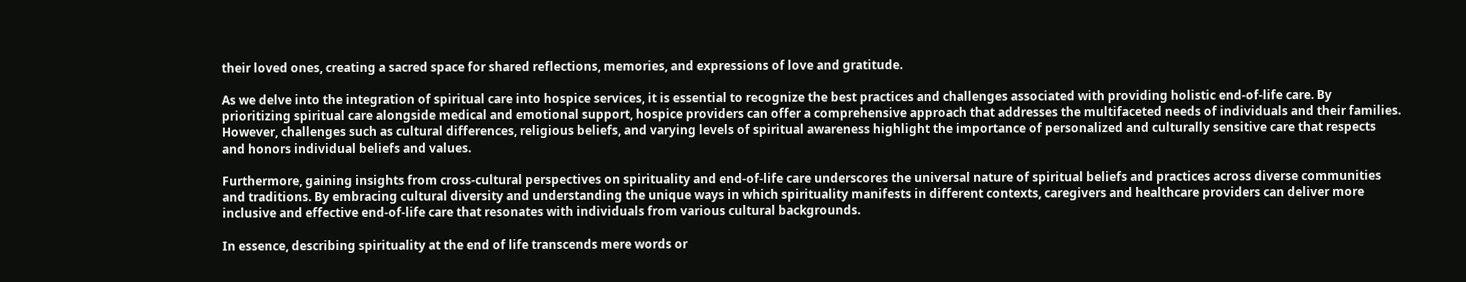their loved ones, creating a sacred space for shared reflections, memories, and expressions of love and gratitude.

As we delve into the integration of spiritual care into hospice services, it is essential to recognize the best practices and challenges associated with providing holistic end-of-life care. By prioritizing spiritual care alongside medical and emotional support, hospice providers can offer a comprehensive approach that addresses the multifaceted needs of individuals and their families. However, challenges such as cultural differences, religious beliefs, and varying levels of spiritual awareness highlight the importance of personalized and culturally sensitive care that respects and honors individual beliefs and values.

Furthermore, gaining insights from cross-cultural perspectives on spirituality and end-of-life care underscores the universal nature of spiritual beliefs and practices across diverse communities and traditions. By embracing cultural diversity and understanding the unique ways in which spirituality manifests in different contexts, caregivers and healthcare providers can deliver more inclusive and effective end-of-life care that resonates with individuals from various cultural backgrounds.

In essence, describing spirituality at the end of life transcends mere words or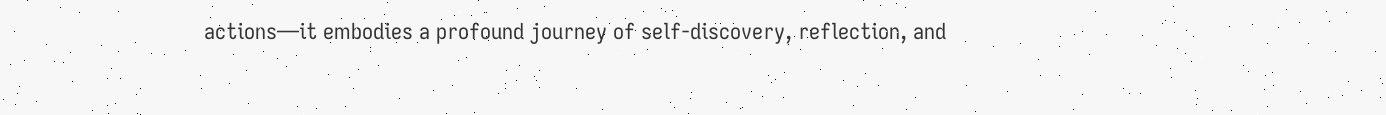actions—it embodies a profound journey of self-discovery, reflection, and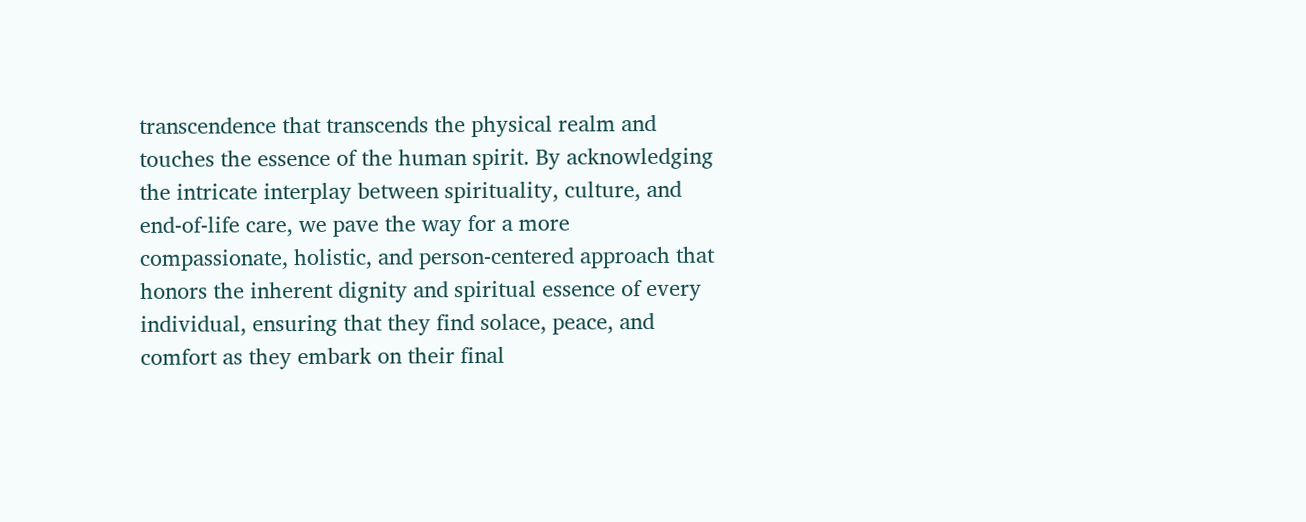transcendence that transcends the physical realm and touches the essence of the human spirit. By acknowledging the intricate interplay between spirituality, culture, and end-of-life care, we pave the way for a more compassionate, holistic, and person-centered approach that honors the inherent dignity and spiritual essence of every individual, ensuring that they find solace, peace, and comfort as they embark on their final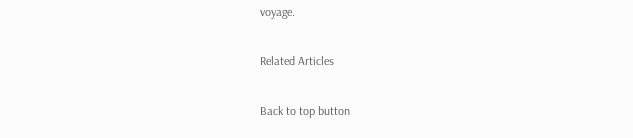voyage.

Related Articles

Back to top button